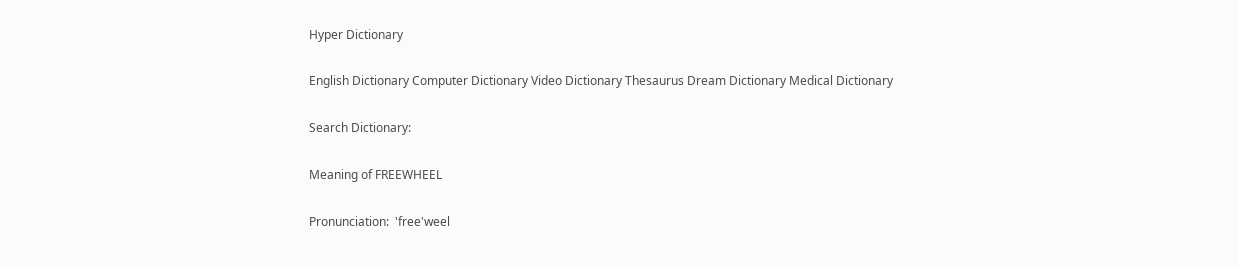Hyper Dictionary

English Dictionary Computer Dictionary Video Dictionary Thesaurus Dream Dictionary Medical Dictionary

Search Dictionary:

Meaning of FREEWHEEL

Pronunciation:  'free'weel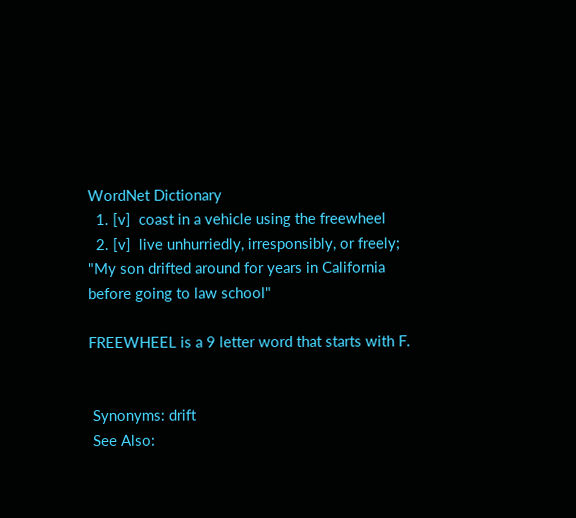WordNet Dictionary
  1. [v]  coast in a vehicle using the freewheel
  2. [v]  live unhurriedly, irresponsibly, or freely; "My son drifted around for years in California before going to law school"

FREEWHEEL is a 9 letter word that starts with F.


 Synonyms: drift
 See Also: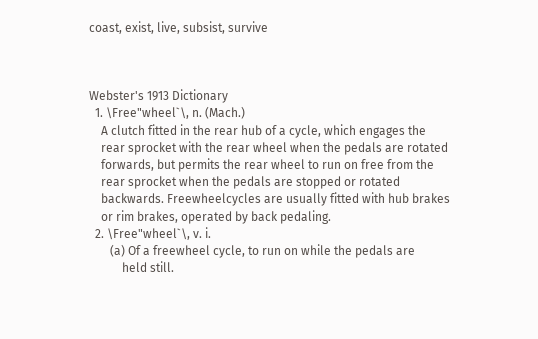coast, exist, live, subsist, survive



Webster's 1913 Dictionary
  1. \Free"wheel`\, n. (Mach.)
    A clutch fitted in the rear hub of a cycle, which engages the
    rear sprocket with the rear wheel when the pedals are rotated
    forwards, but permits the rear wheel to run on free from the
    rear sprocket when the pedals are stopped or rotated
    backwards. Freewheelcycles are usually fitted with hub brakes
    or rim brakes, operated by back pedaling.
  2. \Free"wheel`\, v. i.
       (a) Of a freewheel cycle, to run on while the pedals are
           held still.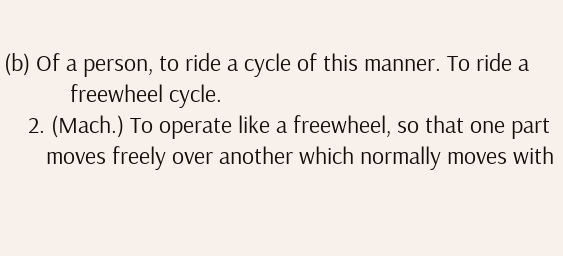(b) Of a person, to ride a cycle of this manner. To ride a
           freewheel cycle.
    2. (Mach.) To operate like a freewheel, so that one part
       moves freely over another which normally moves with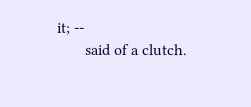it; --
       said of a clutch.